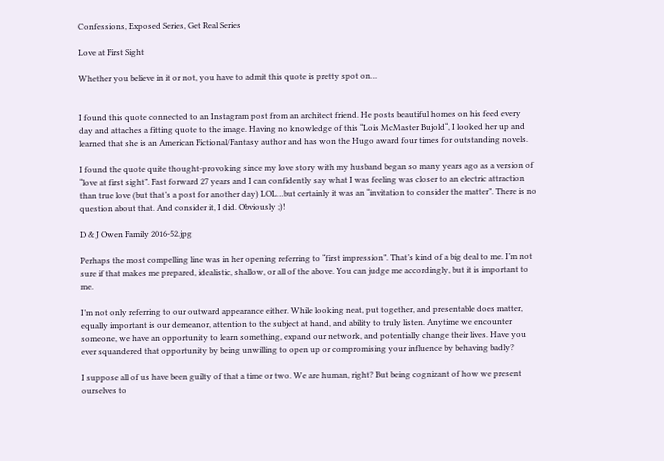Confessions, Exposed Series, Get Real Series

Love at First Sight

Whether you believe in it or not, you have to admit this quote is pretty spot on…


I found this quote connected to an Instagram post from an architect friend. He posts beautiful homes on his feed every day and attaches a fitting quote to the image. Having no knowledge of this “Lois McMaster Bujold“, I looked her up and learned that she is an American Fictional/Fantasy author and has won the Hugo award four times for outstanding novels.

I found the quote quite thought-provoking since my love story with my husband began so many years ago as a version of “love at first sight”. Fast forward 27 years and I can confidently say what I was feeling was closer to an electric attraction than true love (but that’s a post for another day) LOL…but certainly it was an “invitation to consider the matter”. There is no question about that. And consider it, I did. Obviously ;)!

D & J Owen Family 2016-52.jpg

Perhaps the most compelling line was in her opening referring to “first impression”. That’s kind of a big deal to me. I’m not sure if that makes me prepared, idealistic, shallow, or all of the above. You can judge me accordingly, but it is important to me.

I’m not only referring to our outward appearance either. While looking neat, put together, and presentable does matter, equally important is our demeanor, attention to the subject at hand, and ability to truly listen. Anytime we encounter someone, we have an opportunity to learn something, expand our network, and potentially change their lives. Have you ever squandered that opportunity by being unwilling to open up or compromising your influence by behaving badly?

I suppose all of us have been guilty of that a time or two. We are human, right? But being cognizant of how we present ourselves to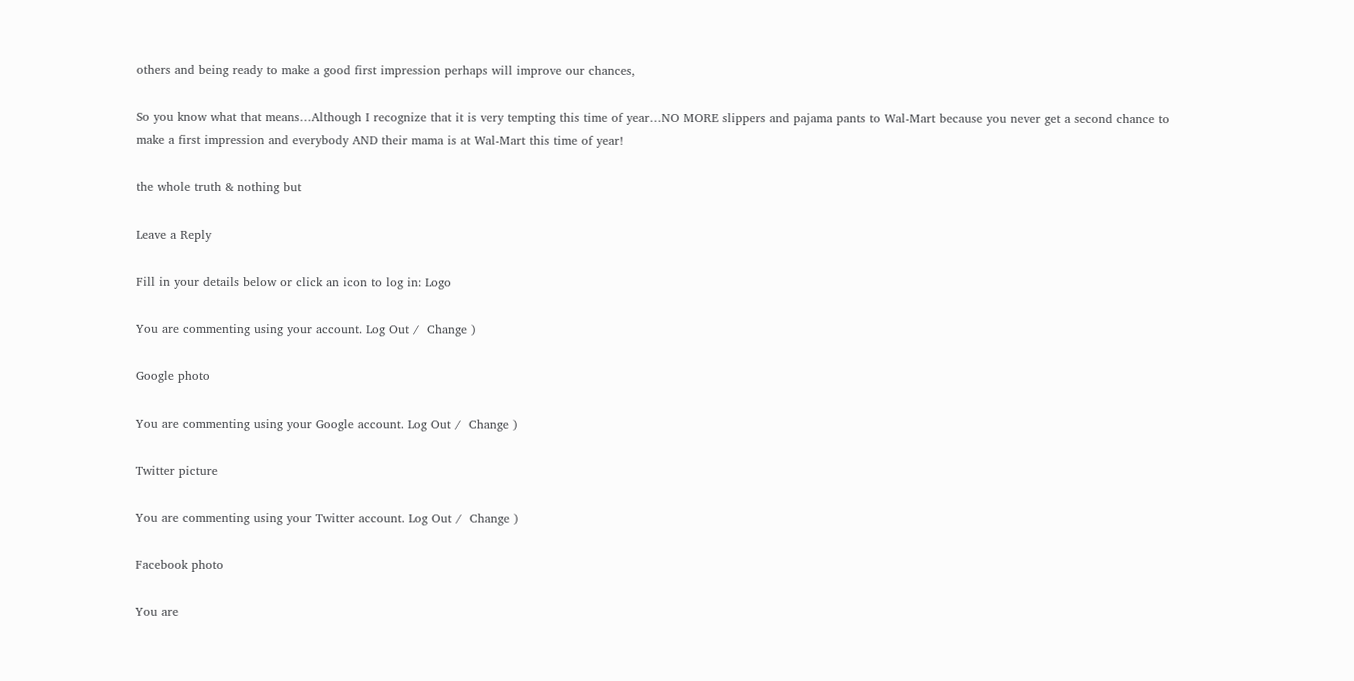others and being ready to make a good first impression perhaps will improve our chances,

So you know what that means…Although I recognize that it is very tempting this time of year…NO MORE slippers and pajama pants to Wal-Mart because you never get a second chance to make a first impression and everybody AND their mama is at Wal-Mart this time of year!

the whole truth & nothing but

Leave a Reply

Fill in your details below or click an icon to log in: Logo

You are commenting using your account. Log Out /  Change )

Google photo

You are commenting using your Google account. Log Out /  Change )

Twitter picture

You are commenting using your Twitter account. Log Out /  Change )

Facebook photo

You are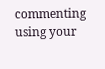commenting using your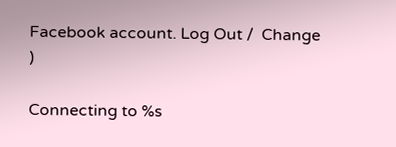Facebook account. Log Out /  Change )

Connecting to %s